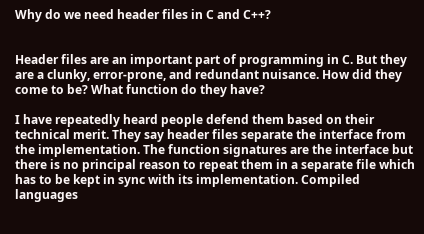Why do we need header files in C and C++?


Header files are an important part of programming in C. But they are a clunky, error-prone, and redundant nuisance. How did they come to be? What function do they have?

I have repeatedly heard people defend them based on their technical merit. They say header files separate the interface from the implementation. The function signatures are the interface but there is no principal reason to repeat them in a separate file which has to be kept in sync with its implementation. Compiled languages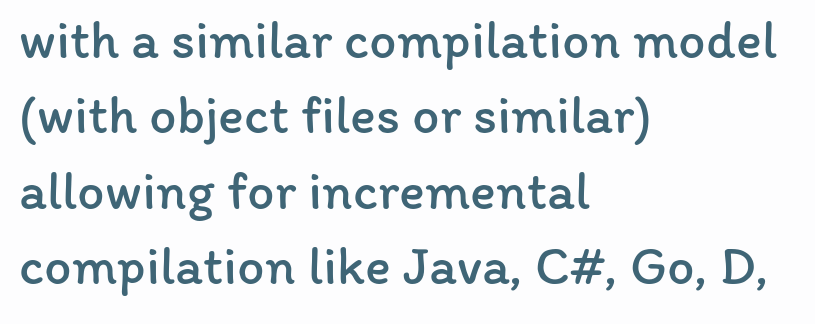with a similar compilation model (with object files or similar) allowing for incremental compilation like Java, C#, Go, D,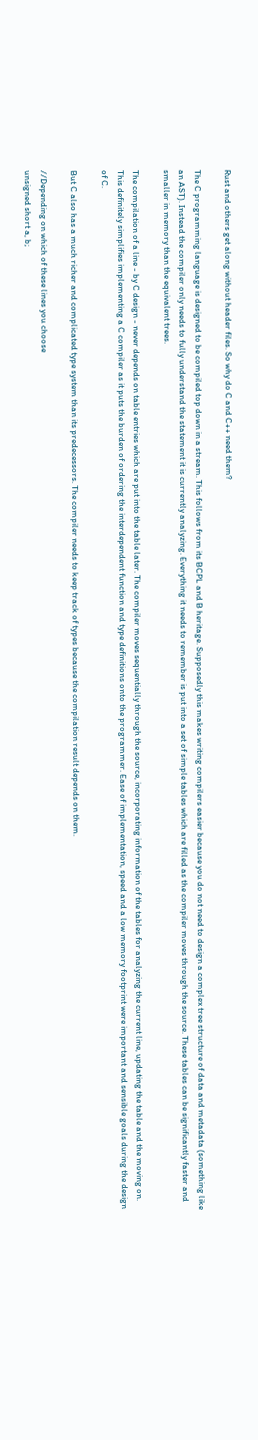Rust and others get along without header files. So why do C and C++ need them?

The C programming language is designed to be compiled top down in a stream. This follows from its BCPL and B heritage. Supposedly this makes writing compilers easier because you do not need to design a complex tree structure of data and metadata (something like an AST). Instead the compiler only needs to fully understand the statement it is currently analyzing. Everything it needs to remember is put into a set of simple tables which are filled as the compiler moves through the source. These tables can be significantly faster and smaller in memory than the equivalent trees.

The compilation of a line - by C design - never depends on table entries which are put into the table later. The compiler moves sequentially through the source, incorporating information of the tables for analyzing the current line, updating the table and the moving on. This definitely simplifies implementing a C compiler as it puts the burden of ordering the interdependent function and type definitions onto the programmer. Ease of implementation, speed and a low memory footprint were important and sensible goals during the design of C.

But C also has a much richer and complicated type system than its predecessors. The compiler needs to keep track of types because the compilation result depends on them.

//Depending on which of these lines you choose
unsigned short a, b;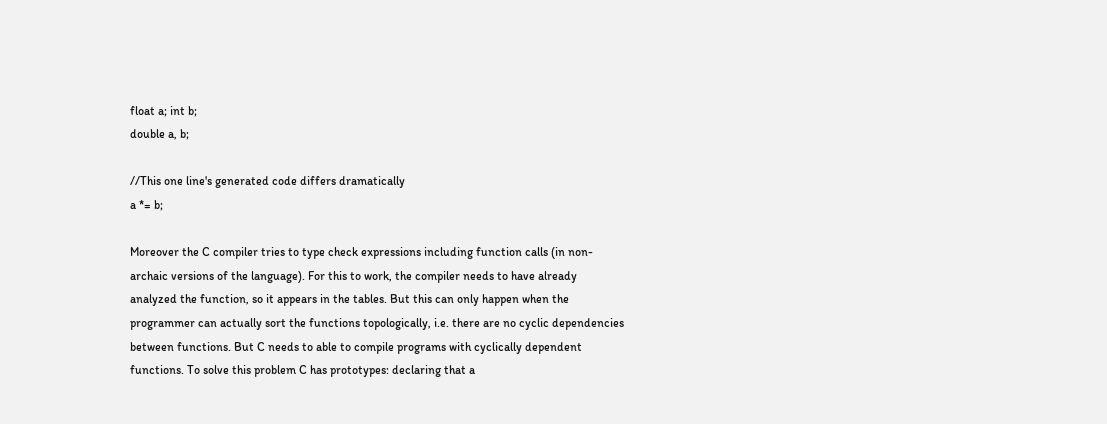float a; int b;
double a, b;

//This one line's generated code differs dramatically
a *= b;

Moreover the C compiler tries to type check expressions including function calls (in non-archaic versions of the language). For this to work, the compiler needs to have already analyzed the function, so it appears in the tables. But this can only happen when the programmer can actually sort the functions topologically, i.e. there are no cyclic dependencies between functions. But C needs to able to compile programs with cyclically dependent functions. To solve this problem C has prototypes: declaring that a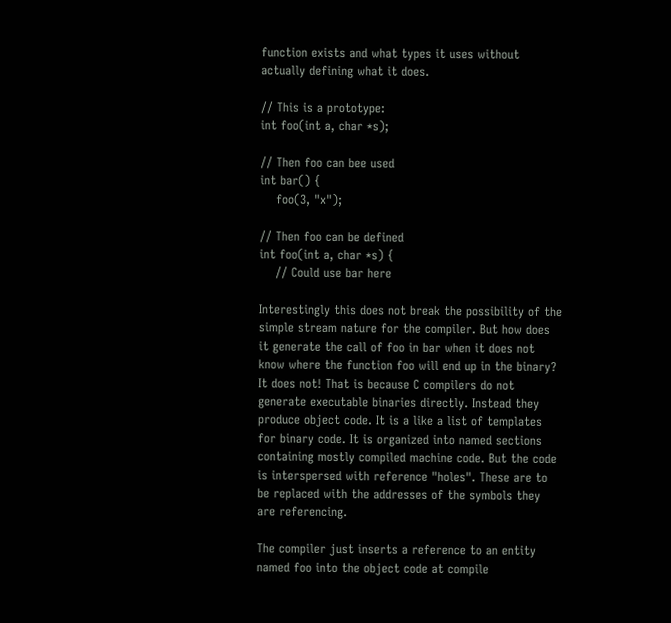function exists and what types it uses without actually defining what it does.

// This is a prototype:
int foo(int a, char *s);

// Then foo can bee used
int bar() {
    foo(3, "x");

// Then foo can be defined
int foo(int a, char *s) {
    // Could use bar here

Interestingly this does not break the possibility of the simple stream nature for the compiler. But how does it generate the call of foo in bar when it does not know where the function foo will end up in the binary? It does not! That is because C compilers do not generate executable binaries directly. Instead they produce object code. It is a like a list of templates for binary code. It is organized into named sections containing mostly compiled machine code. But the code is interspersed with reference "holes". These are to be replaced with the addresses of the symbols they are referencing.

The compiler just inserts a reference to an entity named foo into the object code at compile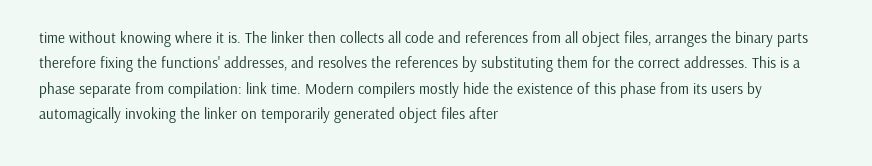time without knowing where it is. The linker then collects all code and references from all object files, arranges the binary parts therefore fixing the functions' addresses, and resolves the references by substituting them for the correct addresses. This is a phase separate from compilation: link time. Modern compilers mostly hide the existence of this phase from its users by automagically invoking the linker on temporarily generated object files after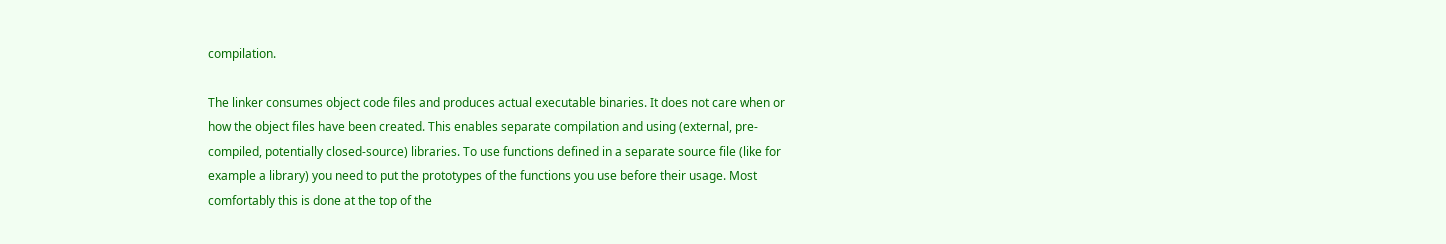compilation.

The linker consumes object code files and produces actual executable binaries. It does not care when or how the object files have been created. This enables separate compilation and using (external, pre-compiled, potentially closed-source) libraries. To use functions defined in a separate source file (like for example a library) you need to put the prototypes of the functions you use before their usage. Most comfortably this is done at the top of the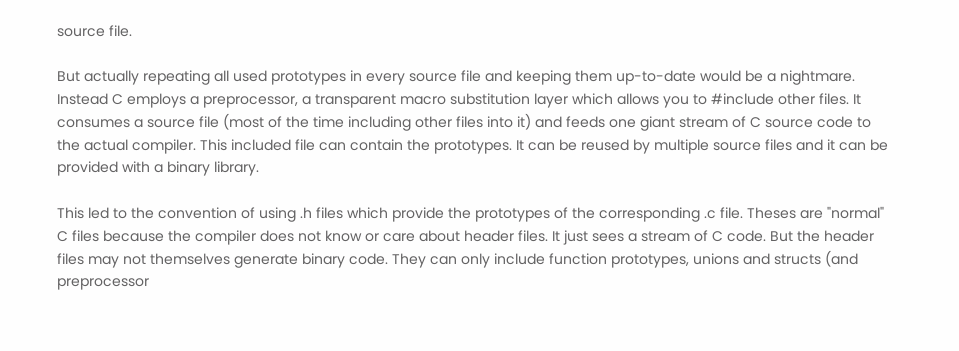source file.

But actually repeating all used prototypes in every source file and keeping them up-to-date would be a nightmare. Instead C employs a preprocessor, a transparent macro substitution layer which allows you to #include other files. It consumes a source file (most of the time including other files into it) and feeds one giant stream of C source code to the actual compiler. This included file can contain the prototypes. It can be reused by multiple source files and it can be provided with a binary library.

This led to the convention of using .h files which provide the prototypes of the corresponding .c file. Theses are "normal" C files because the compiler does not know or care about header files. It just sees a stream of C code. But the header files may not themselves generate binary code. They can only include function prototypes, unions and structs (and preprocessor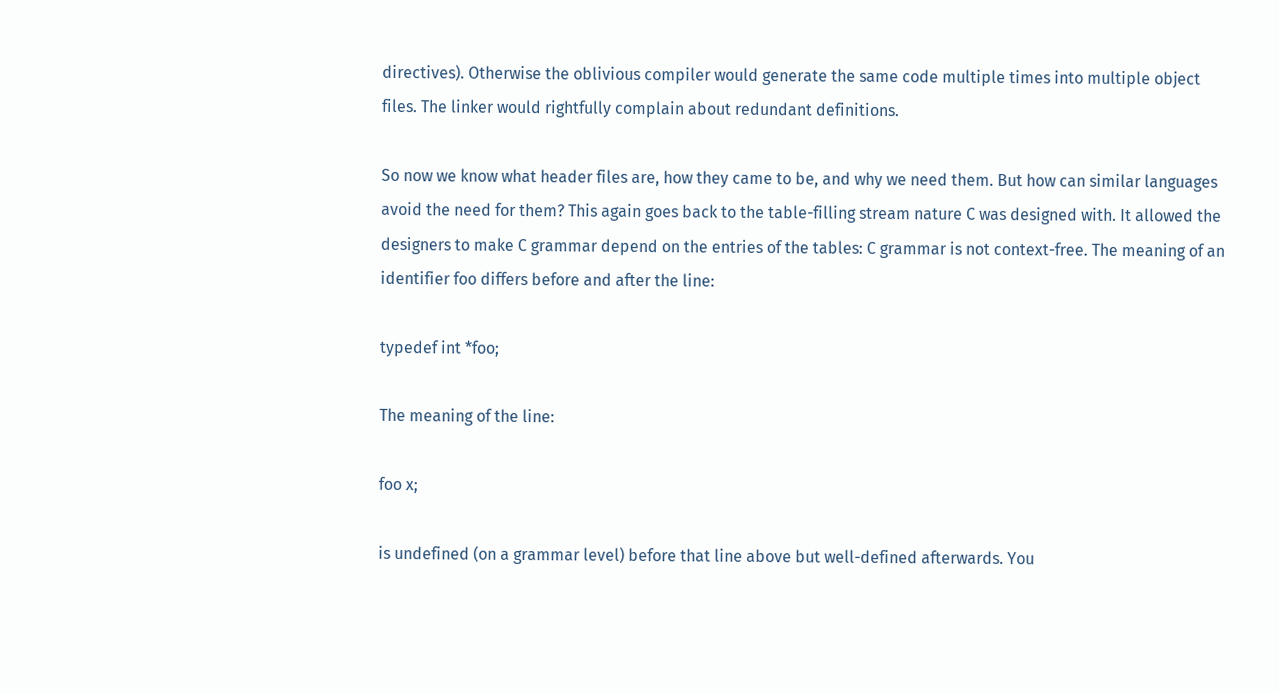directives). Otherwise the oblivious compiler would generate the same code multiple times into multiple object files. The linker would rightfully complain about redundant definitions.

So now we know what header files are, how they came to be, and why we need them. But how can similar languages avoid the need for them? This again goes back to the table-filling stream nature C was designed with. It allowed the designers to make C grammar depend on the entries of the tables: C grammar is not context-free. The meaning of an identifier foo differs before and after the line:

typedef int *foo;

The meaning of the line:

foo x;

is undefined (on a grammar level) before that line above but well-defined afterwards. You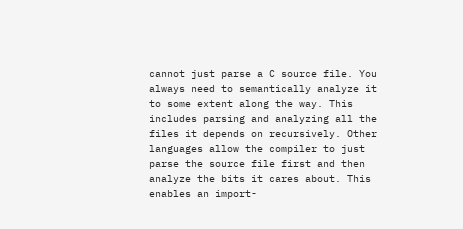cannot just parse a C source file. You always need to semantically analyze it to some extent along the way. This includes parsing and analyzing all the files it depends on recursively. Other languages allow the compiler to just parse the source file first and then analyze the bits it cares about. This enables an import-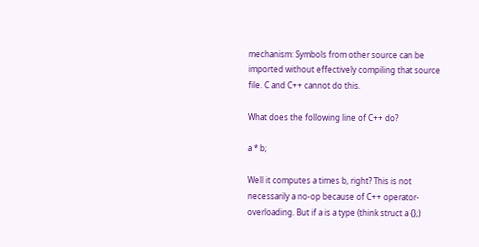mechanism: Symbols from other source can be imported without effectively compiling that source file. C and C++ cannot do this.

What does the following line of C++ do?

a * b;

Well it computes a times b, right? This is not necessarily a no-op because of C++ operator-overloading. But if a is a type (think struct a {};)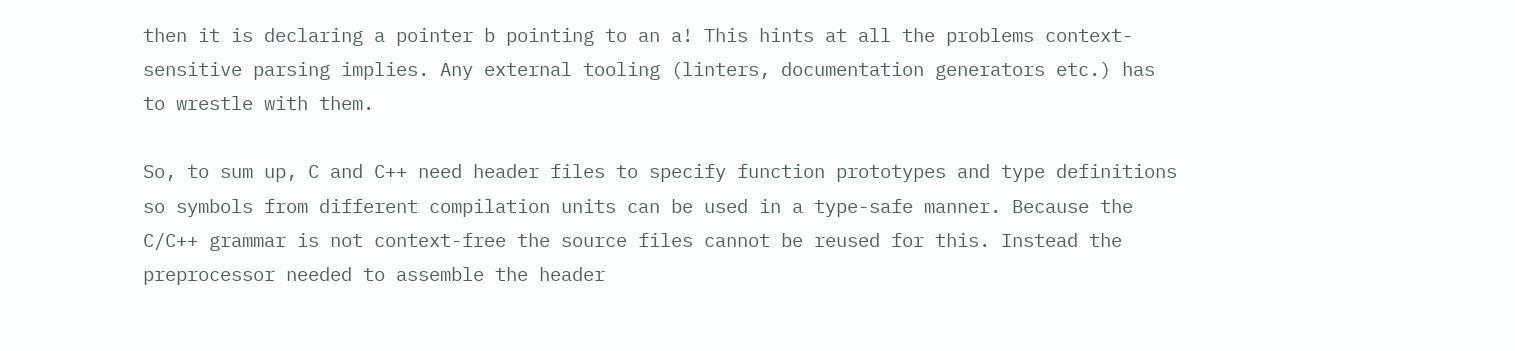then it is declaring a pointer b pointing to an a! This hints at all the problems context-sensitive parsing implies. Any external tooling (linters, documentation generators etc.) has to wrestle with them.

So, to sum up, C and C++ need header files to specify function prototypes and type definitions so symbols from different compilation units can be used in a type-safe manner. Because the C/C++ grammar is not context-free the source files cannot be reused for this. Instead the preprocessor needed to assemble the header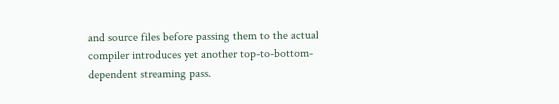and source files before passing them to the actual compiler introduces yet another top-to-bottom-dependent streaming pass.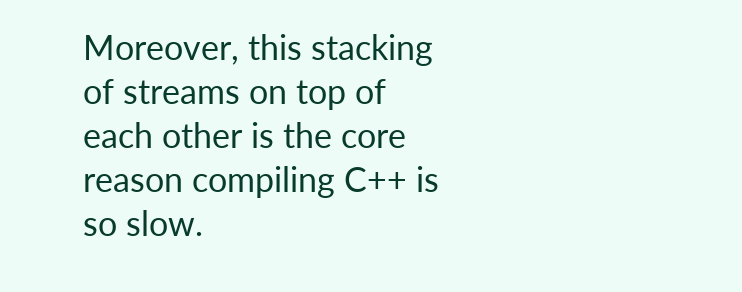Moreover, this stacking of streams on top of each other is the core reason compiling C++ is so slow.